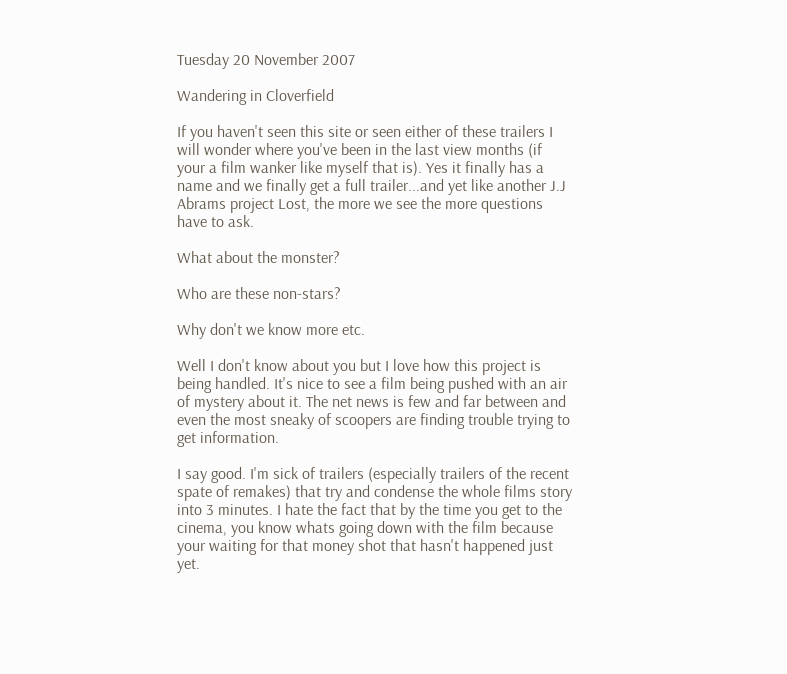Tuesday 20 November 2007

Wandering in Cloverfield

If you haven't seen this site or seen either of these trailers I will wonder where you've been in the last view months (if your a film wanker like myself that is). Yes it finally has a name and we finally get a full trailer...and yet like another J.J Abrams project Lost, the more we see the more questions have to ask.

What about the monster?

Who are these non-stars?

Why don't we know more etc.

Well I don't know about you but I love how this project is being handled. It's nice to see a film being pushed with an air of mystery about it. The net news is few and far between and even the most sneaky of scoopers are finding trouble trying to get information.

I say good. I'm sick of trailers (especially trailers of the recent spate of remakes) that try and condense the whole films story into 3 minutes. I hate the fact that by the time you get to the cinema, you know whats going down with the film because your waiting for that money shot that hasn't happened just yet.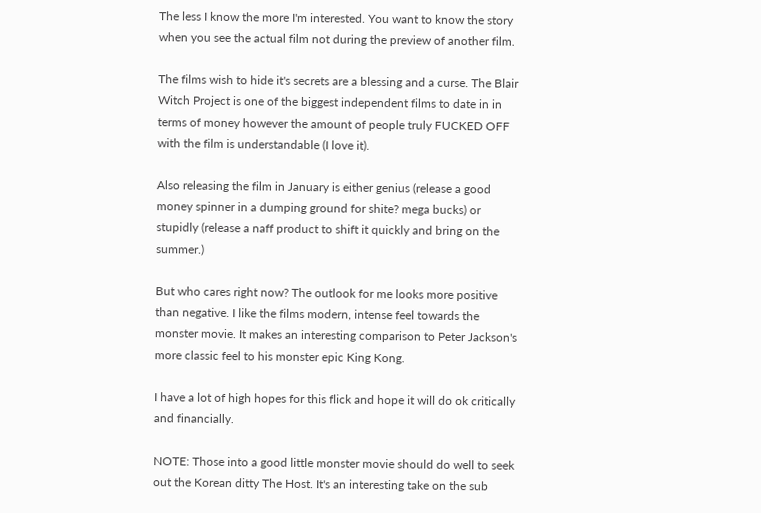The less I know the more I'm interested. You want to know the story when you see the actual film not during the preview of another film.

The films wish to hide it's secrets are a blessing and a curse. The Blair Witch Project is one of the biggest independent films to date in in terms of money however the amount of people truly FUCKED OFF with the film is understandable (I love it).

Also releasing the film in January is either genius (release a good money spinner in a dumping ground for shite? mega bucks) or stupidly (release a naff product to shift it quickly and bring on the summer.)

But who cares right now? The outlook for me looks more positive than negative. I like the films modern, intense feel towards the monster movie. It makes an interesting comparison to Peter Jackson's more classic feel to his monster epic King Kong.

I have a lot of high hopes for this flick and hope it will do ok critically and financially.

NOTE: Those into a good little monster movie should do well to seek out the Korean ditty The Host. It's an interesting take on the sub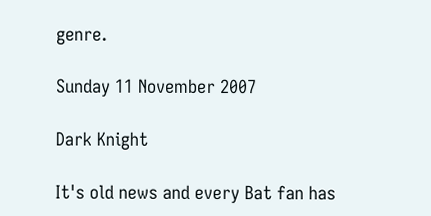genre.

Sunday 11 November 2007

Dark Knight

It's old news and every Bat fan has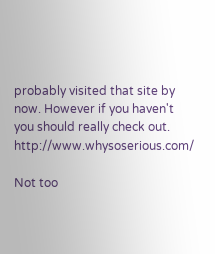probably visited that site by now. However if you haven't you should really check out. http://www.whysoserious.com/

Not too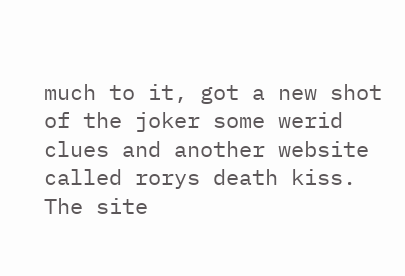much to it, got a new shot of the joker some werid clues and another website called rorys death kiss. The site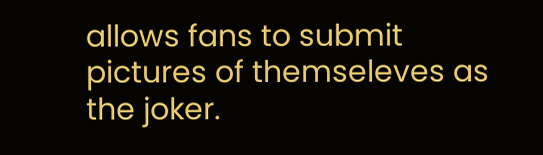allows fans to submit pictures of themseleves as the joker.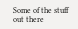Some of the stuff out there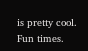is pretty cool. Fun times.